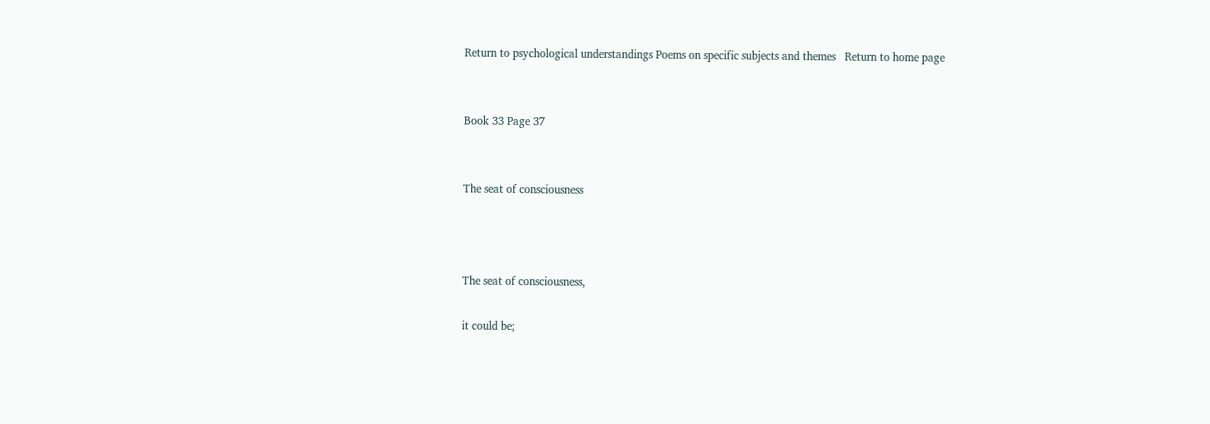Return to psychological understandings Poems on specific subjects and themes   Return to home page


Book 33 Page 37


The seat of consciousness



The seat of consciousness,

it could be;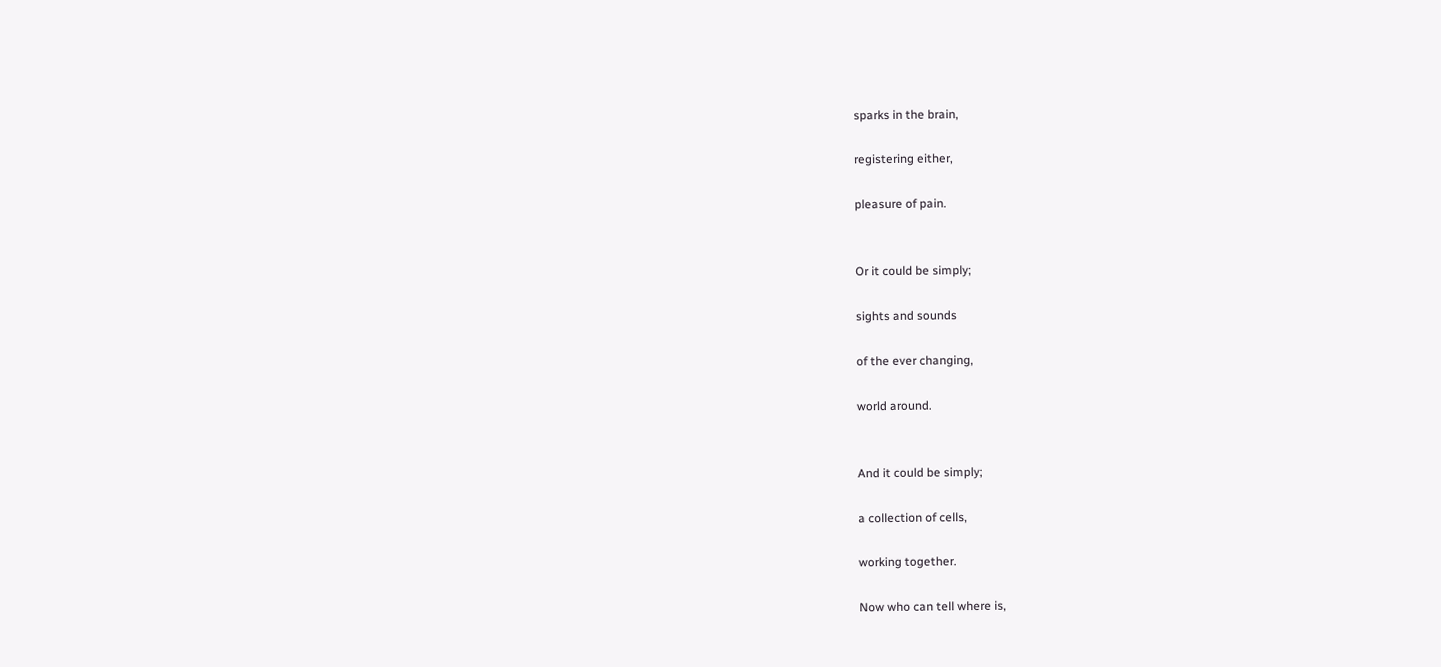sparks in the brain,

registering either,

pleasure of pain.


Or it could be simply;

sights and sounds

of the ever changing,

world around.


And it could be simply;

a collection of cells,

working together.

Now who can tell where is,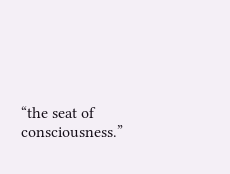“the seat of consciousness.”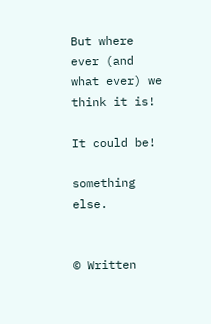But where ever (and what ever) we think it is!

It could be!

something else.


© Written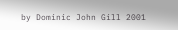by Dominic John Gill 2001